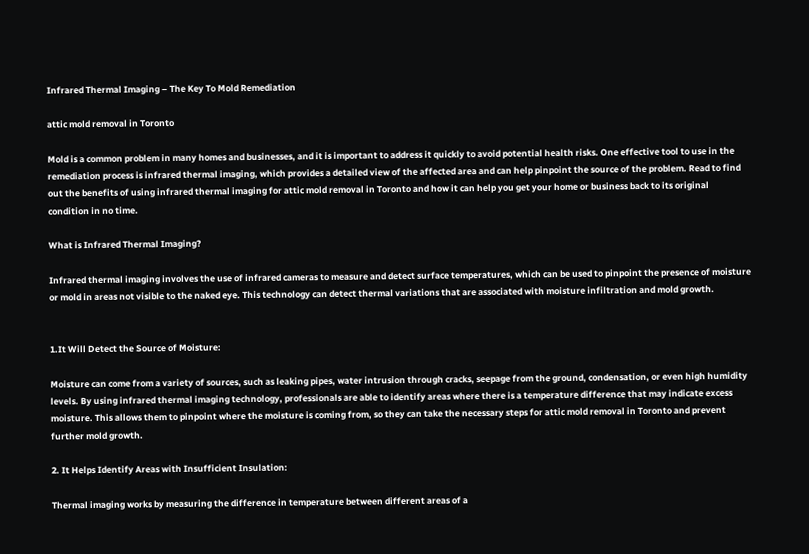Infrared Thermal Imaging – The Key To Mold Remediation

attic mold removal in Toronto

Mold is a common problem in many homes and businesses, and it is important to address it quickly to avoid potential health risks. One effective tool to use in the remediation process is infrared thermal imaging, which provides a detailed view of the affected area and can help pinpoint the source of the problem. Read to find out the benefits of using infrared thermal imaging for attic mold removal in Toronto and how it can help you get your home or business back to its original condition in no time.

What is Infrared Thermal Imaging?

Infrared thermal imaging involves the use of infrared cameras to measure and detect surface temperatures, which can be used to pinpoint the presence of moisture or mold in areas not visible to the naked eye. This technology can detect thermal variations that are associated with moisture infiltration and mold growth.


1.It Will Detect the Source of Moisture:

Moisture can come from a variety of sources, such as leaking pipes, water intrusion through cracks, seepage from the ground, condensation, or even high humidity levels. By using infrared thermal imaging technology, professionals are able to identify areas where there is a temperature difference that may indicate excess moisture. This allows them to pinpoint where the moisture is coming from, so they can take the necessary steps for attic mold removal in Toronto and prevent further mold growth.

2. It Helps Identify Areas with Insufficient Insulation:

Thermal imaging works by measuring the difference in temperature between different areas of a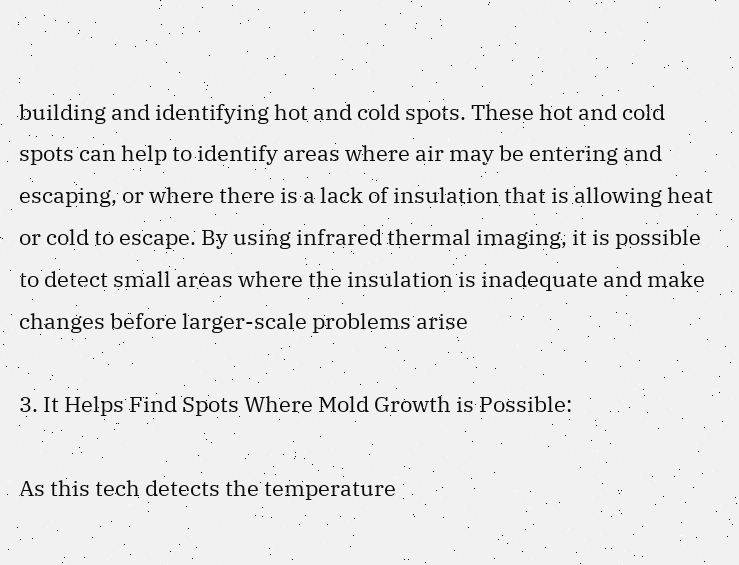building and identifying hot and cold spots. These hot and cold spots can help to identify areas where air may be entering and escaping, or where there is a lack of insulation that is allowing heat or cold to escape. By using infrared thermal imaging, it is possible to detect small areas where the insulation is inadequate and make changes before larger-scale problems arise

3. It Helps Find Spots Where Mold Growth is Possible:

As this tech detects the temperature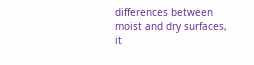differences between moist and dry surfaces, it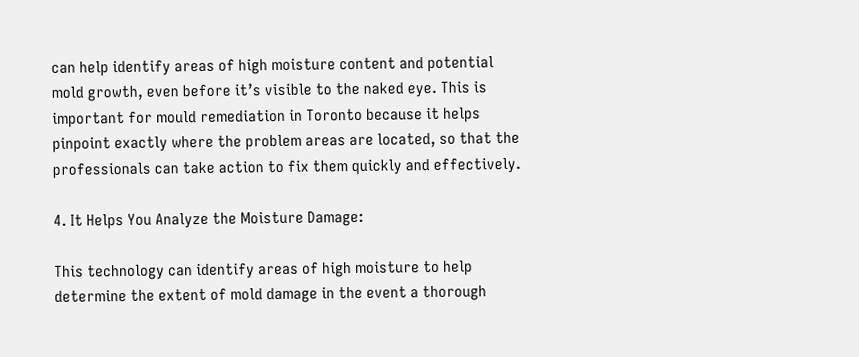can help identify areas of high moisture content and potential mold growth, even before it’s visible to the naked eye. This is important for mould remediation in Toronto because it helps pinpoint exactly where the problem areas are located, so that the professionals can take action to fix them quickly and effectively.

4. It Helps You Analyze the Moisture Damage:

This technology can identify areas of high moisture to help determine the extent of mold damage in the event a thorough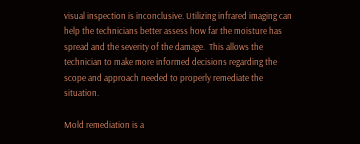visual inspection is inconclusive. Utilizing infrared imaging can help the technicians better assess how far the moisture has spread and the severity of the damage.  This allows the technician to make more informed decisions regarding the scope and approach needed to properly remediate the situation.

Mold remediation is a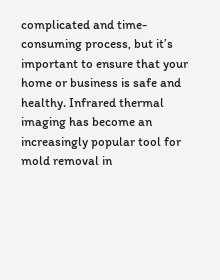complicated and time-consuming process, but it’s important to ensure that your home or business is safe and healthy. Infrared thermal imaging has become an increasingly popular tool for mold removal in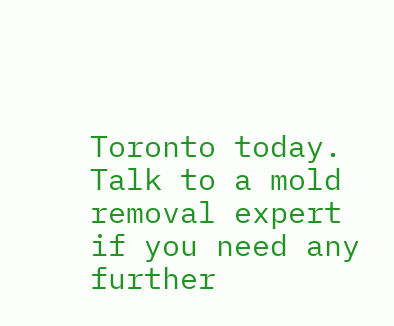Toronto today. Talk to a mold removal expert if you need any further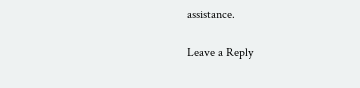assistance.

Leave a Reply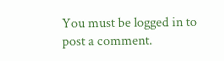You must be logged in to post a comment.